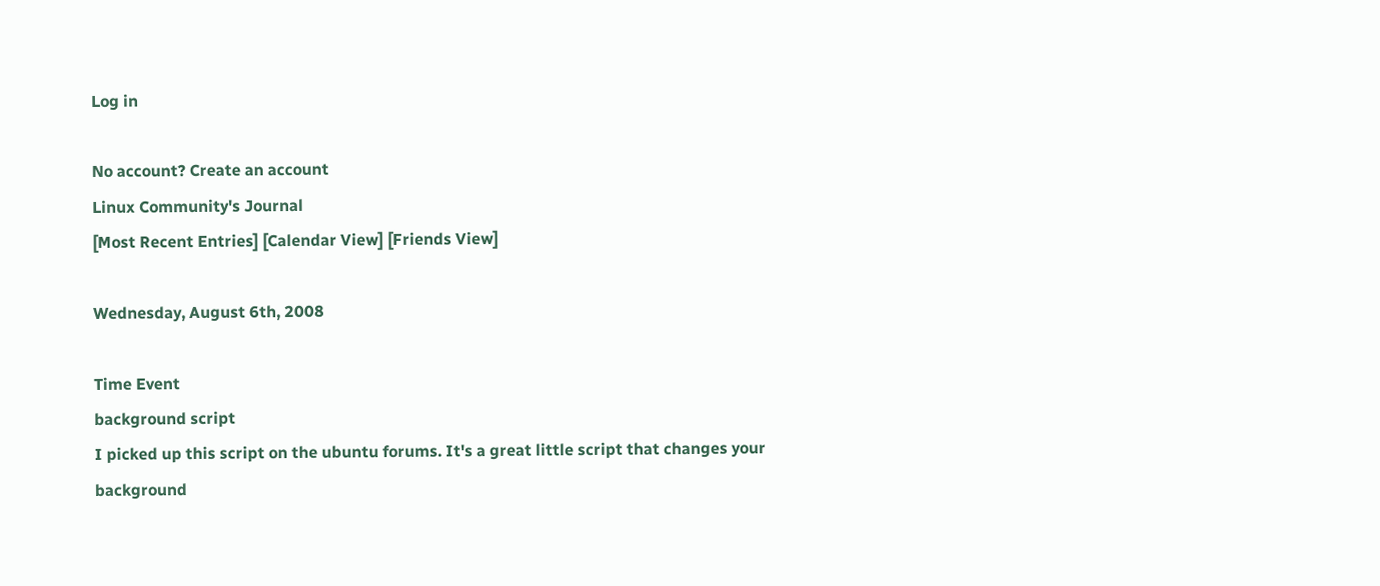Log in

No account? Create an account
Linux Community's Journal
[Most Recent Entries] [Calendar View] [Friends View]

Wednesday, August 6th, 2008

Time Event
background script
I picked up this script on the ubuntu forums. It's a great little script that changes your background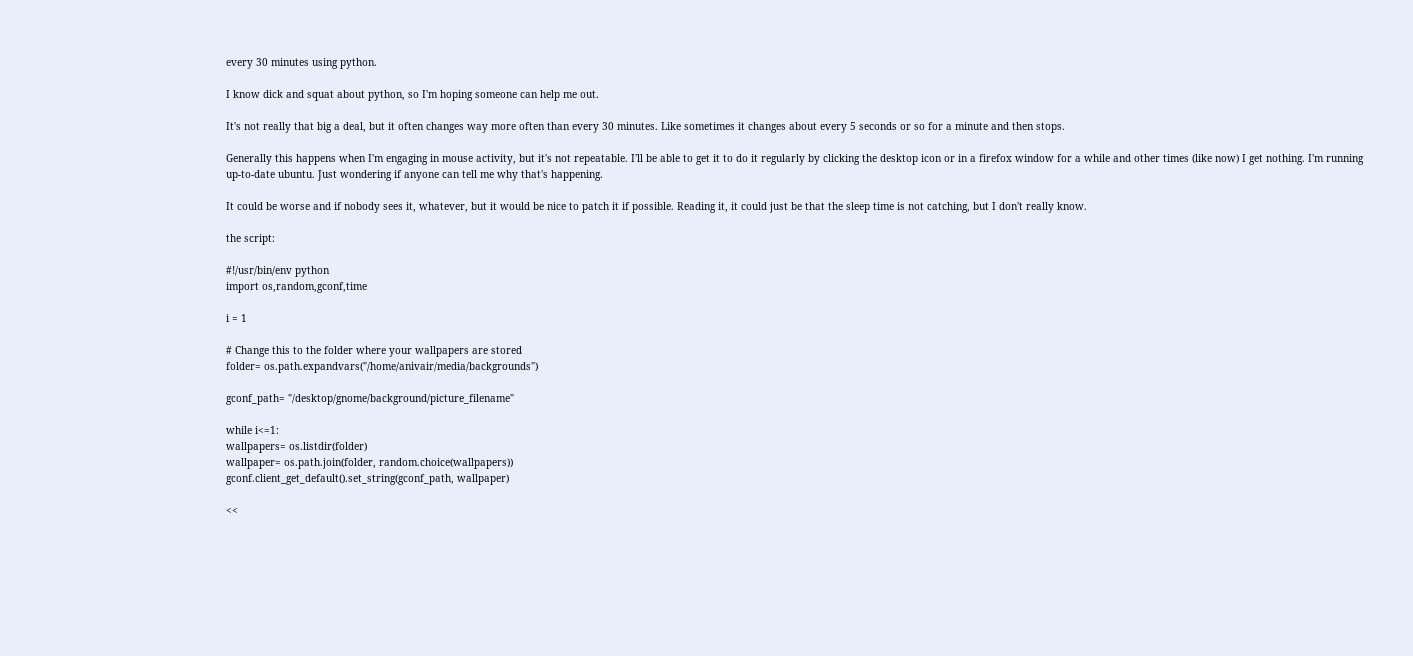every 30 minutes using python.

I know dick and squat about python, so I'm hoping someone can help me out.

It's not really that big a deal, but it often changes way more often than every 30 minutes. Like sometimes it changes about every 5 seconds or so for a minute and then stops.

Generally this happens when I'm engaging in mouse activity, but it's not repeatable. I'll be able to get it to do it regularly by clicking the desktop icon or in a firefox window for a while and other times (like now) I get nothing. I'm running up-to-date ubuntu. Just wondering if anyone can tell me why that's happening.

It could be worse and if nobody sees it, whatever, but it would be nice to patch it if possible. Reading it, it could just be that the sleep time is not catching, but I don't really know.

the script:

#!/usr/bin/env python
import os,random,gconf,time

i = 1

# Change this to the folder where your wallpapers are stored
folder= os.path.expandvars("/home/anivair/media/backgrounds")

gconf_path= "/desktop/gnome/background/picture_filename"

while i<=1:
wallpapers= os.listdir(folder)
wallpaper= os.path.join(folder, random.choice(wallpapers))
gconf.client_get_default().set_string(gconf_path, wallpaper)

<<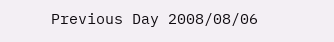Previous Day 2008/08/06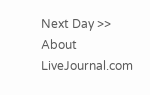Next Day >>
About LiveJournal.com